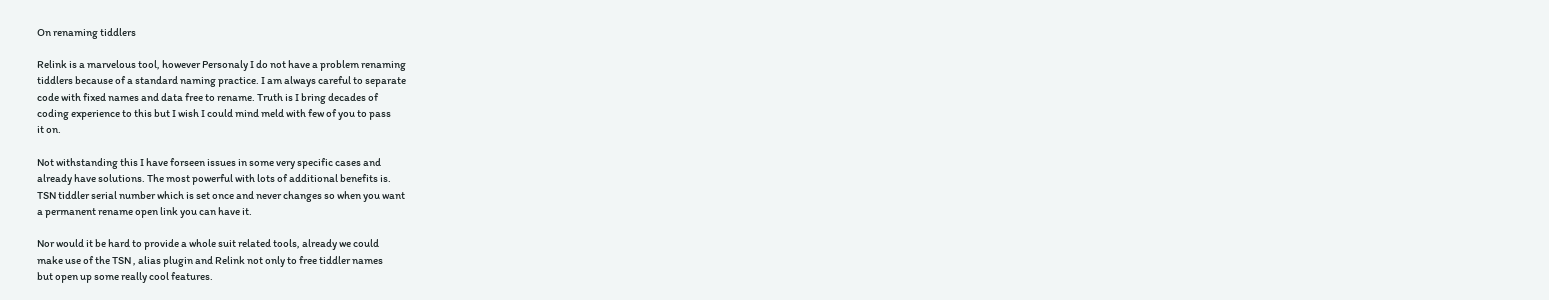On renaming tiddlers

Relink is a marvelous tool, however Personaly I do not have a problem renaming
tiddlers because of a standard naming practice. I am always careful to separate
code with fixed names and data free to rename. Truth is I bring decades of
coding experience to this but I wish I could mind meld with few of you to pass
it on.

Not withstanding this I have forseen issues in some very specific cases and
already have solutions. The most powerful with lots of additional benefits is.
TSN tiddler serial number which is set once and never changes so when you want
a permanent rename open link you can have it.

Nor would it be hard to provide a whole suit related tools, already we could
make use of the TSN , alias plugin and Relink not only to free tiddler names
but open up some really cool features.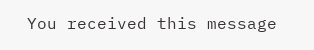You received this message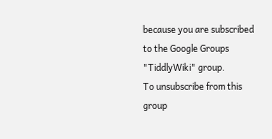because you are subscribed to the Google Groups
"TiddlyWiki" group.
To unsubscribe from this group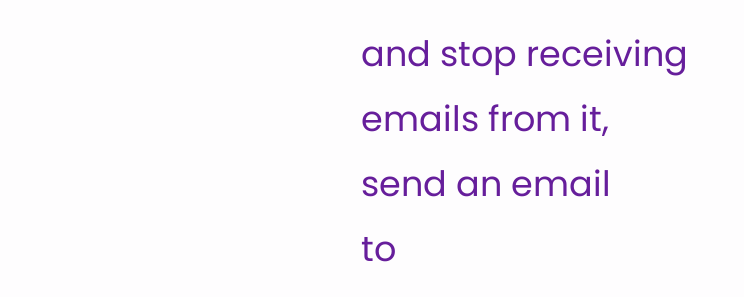and stop receiving emails from it, send an email
to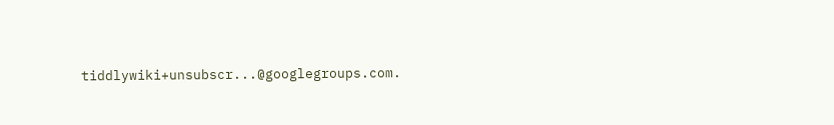tiddlywiki+unsubscr...@googlegroups.com.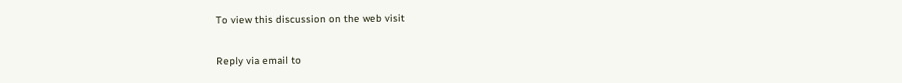To view this discussion on the web visit

Reply via email to